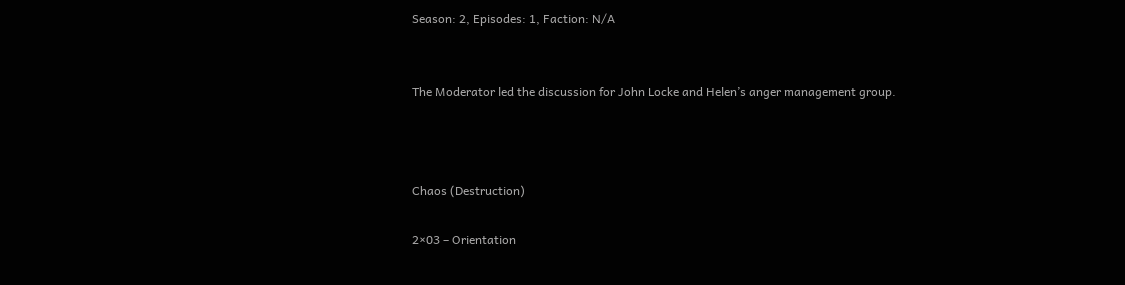Season: 2, Episodes: 1, Faction: N/A


The Moderator led the discussion for John Locke and Helen’s anger management group.



Chaos (Destruction)

2×03 – Orientation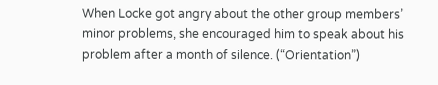When Locke got angry about the other group members’ minor problems, she encouraged him to speak about his problem after a month of silence. (“Orientation”)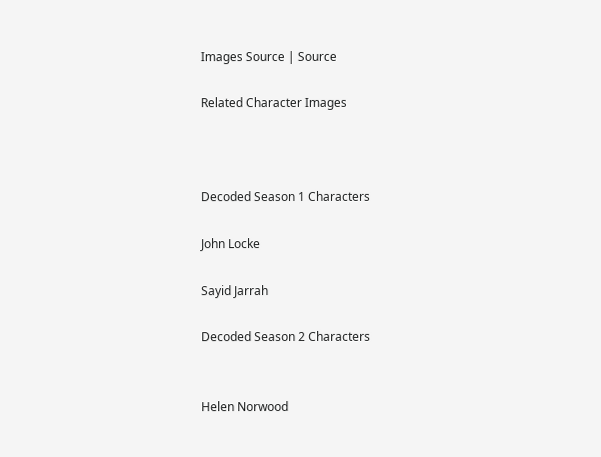Images Source | Source

Related Character Images



Decoded Season 1 Characters

John Locke

Sayid Jarrah

Decoded Season 2 Characters


Helen Norwood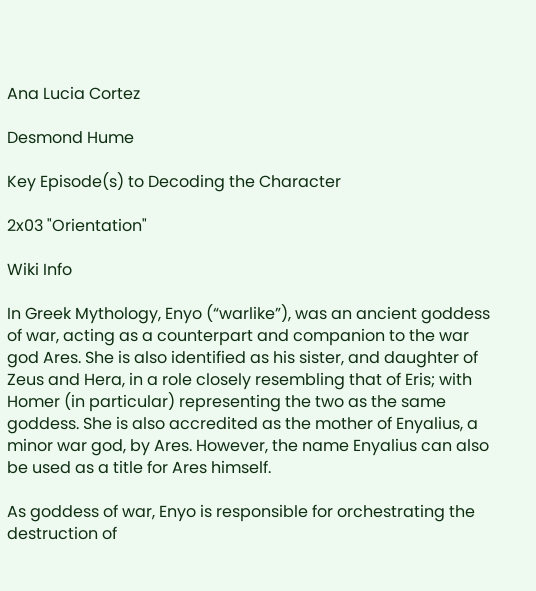Ana Lucia Cortez

Desmond Hume

Key Episode(s) to Decoding the Character

2x03 "Orientation"

Wiki Info

In Greek Mythology, Enyo (“warlike”), was an ancient goddess of war, acting as a counterpart and companion to the war god Ares. She is also identified as his sister, and daughter of Zeus and Hera, in a role closely resembling that of Eris; with Homer (in particular) representing the two as the same goddess. She is also accredited as the mother of Enyalius, a minor war god, by Ares. However, the name Enyalius can also be used as a title for Ares himself.

As goddess of war, Enyo is responsible for orchestrating the destruction of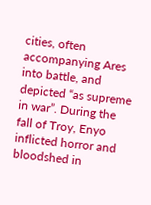cities, often accompanying Ares into battle, and depicted “as supreme in war”. During the fall of Troy, Enyo inflicted horror and bloodshed in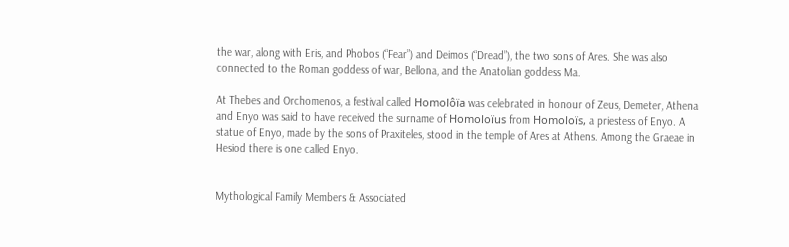the war, along with Eris, and Phobos (“Fear”) and Deimos (“Dread”), the two sons of Ares. She was also connected to the Roman goddess of war, Bellona, and the Anatolian goddess Ma.

At Thebes and Orchomenos, a festival called Homolôïa was celebrated in honour of Zeus, Demeter, Athena and Enyo was said to have received the surname of Homoloïus from Homoloïs, a priestess of Enyo. A statue of Enyo, made by the sons of Praxiteles, stood in the temple of Ares at Athens. Among the Graeae in Hesiod there is one called Enyo.


Mythological Family Members & Associated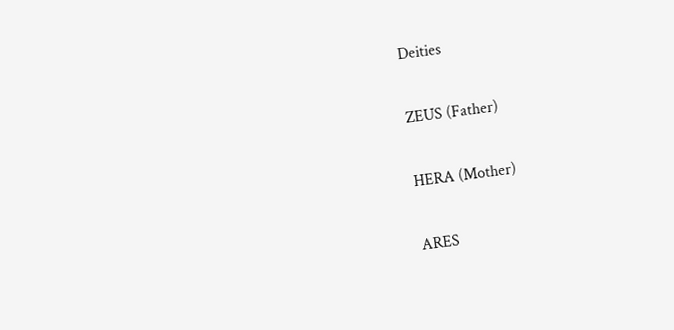Deities

ZEUS (Father)

HERA (Mother)

ARES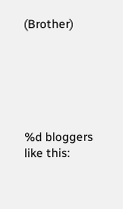(Brother)






%d bloggers like this: